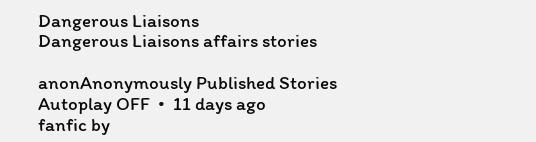Dangerous Liaisons
Dangerous Liaisons affairs stories

anonAnonymously Published Stories
Autoplay OFF  •  11 days ago
fanfic by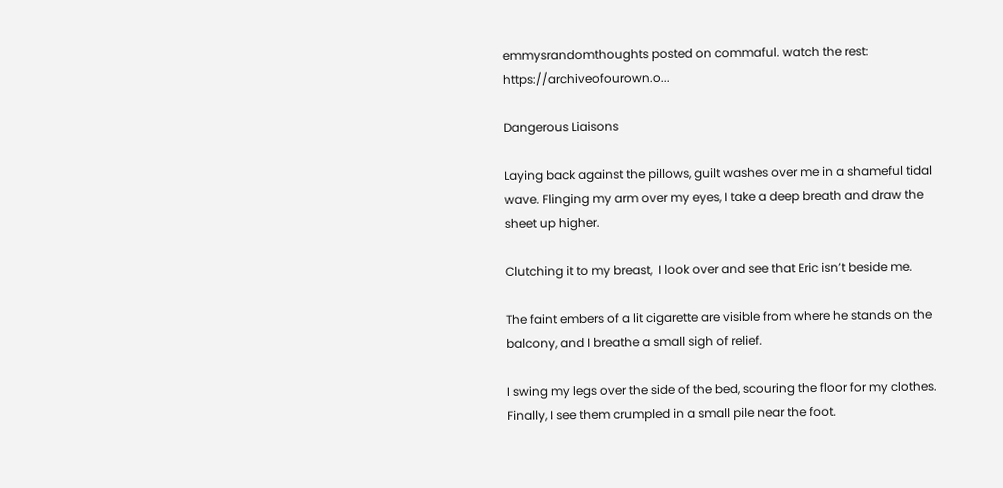emmysrandomthoughts posted on commaful. watch the rest: https://archiveofourown.o...

Dangerous Liaisons

Laying back against the pillows, guilt washes over me in a shameful tidal wave. Flinging my arm over my eyes, I take a deep breath and draw the sheet up higher.

Clutching it to my breast,  I look over and see that Eric isn’t beside me.

The faint embers of a lit cigarette are visible from where he stands on the balcony, and I breathe a small sigh of relief.

I swing my legs over the side of the bed, scouring the floor for my clothes. Finally, I see them crumpled in a small pile near the foot.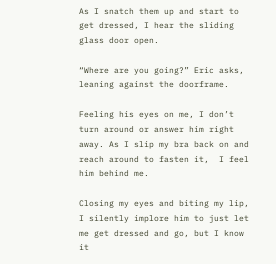As I snatch them up and start to get dressed, I hear the sliding glass door open.

“Where are you going?” Eric asks, leaning against the doorframe.

Feeling his eyes on me, I don’t turn around or answer him right away. As I slip my bra back on and reach around to fasten it,  I feel him behind me.

Closing my eyes and biting my lip, I silently implore him to just let me get dressed and go, but I know it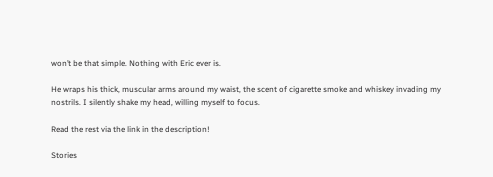won’t be that simple. Nothing with Eric ever is.

He wraps his thick, muscular arms around my waist, the scent of cigarette smoke and whiskey invading my nostrils. I silently shake my head, willing myself to focus.

Read the rest via the link in the description!

Stories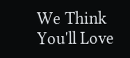We Think You'll Love